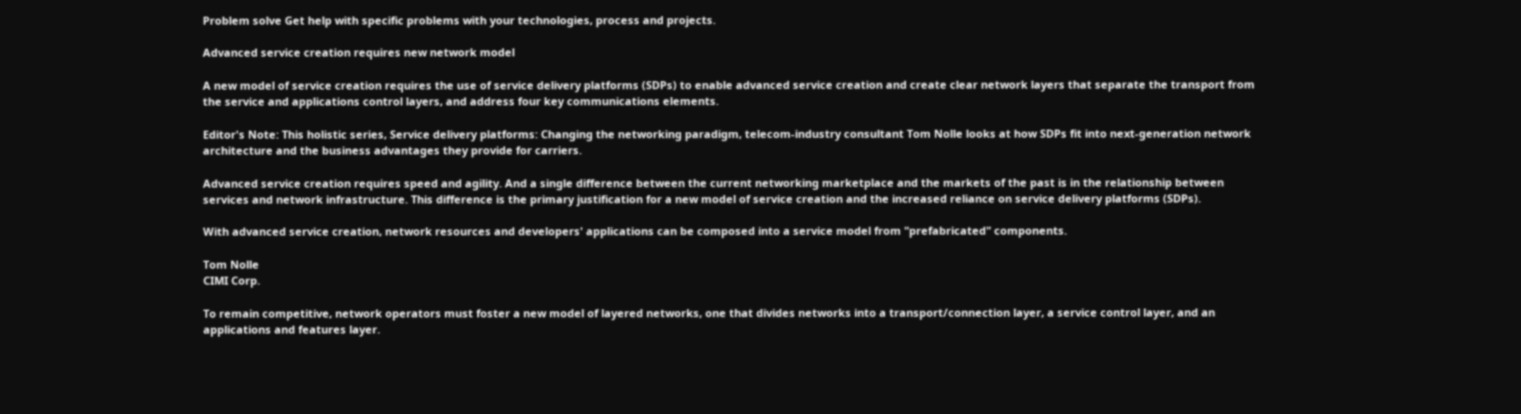Problem solve Get help with specific problems with your technologies, process and projects.

Advanced service creation requires new network model

A new model of service creation requires the use of service delivery platforms (SDPs) to enable advanced service creation and create clear network layers that separate the transport from the service and applications control layers, and address four key communications elements.

Editor's Note: This holistic series, Service delivery platforms: Changing the networking paradigm, telecom-industry consultant Tom Nolle looks at how SDPs fit into next-generation network architecture and the business advantages they provide for carriers.

Advanced service creation requires speed and agility. And a single difference between the current networking marketplace and the markets of the past is in the relationship between services and network infrastructure. This difference is the primary justification for a new model of service creation and the increased reliance on service delivery platforms (SDPs).

With advanced service creation, network resources and developers' applications can be composed into a service model from "prefabricated" components.

Tom Nolle
CIMI Corp.

To remain competitive, network operators must foster a new model of layered networks, one that divides networks into a transport/connection layer, a service control layer, and an applications and features layer.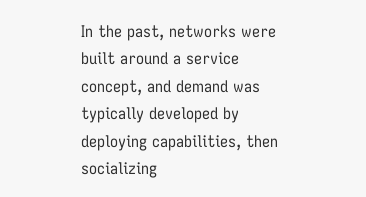In the past, networks were built around a service concept, and demand was typically developed by deploying capabilities, then socializing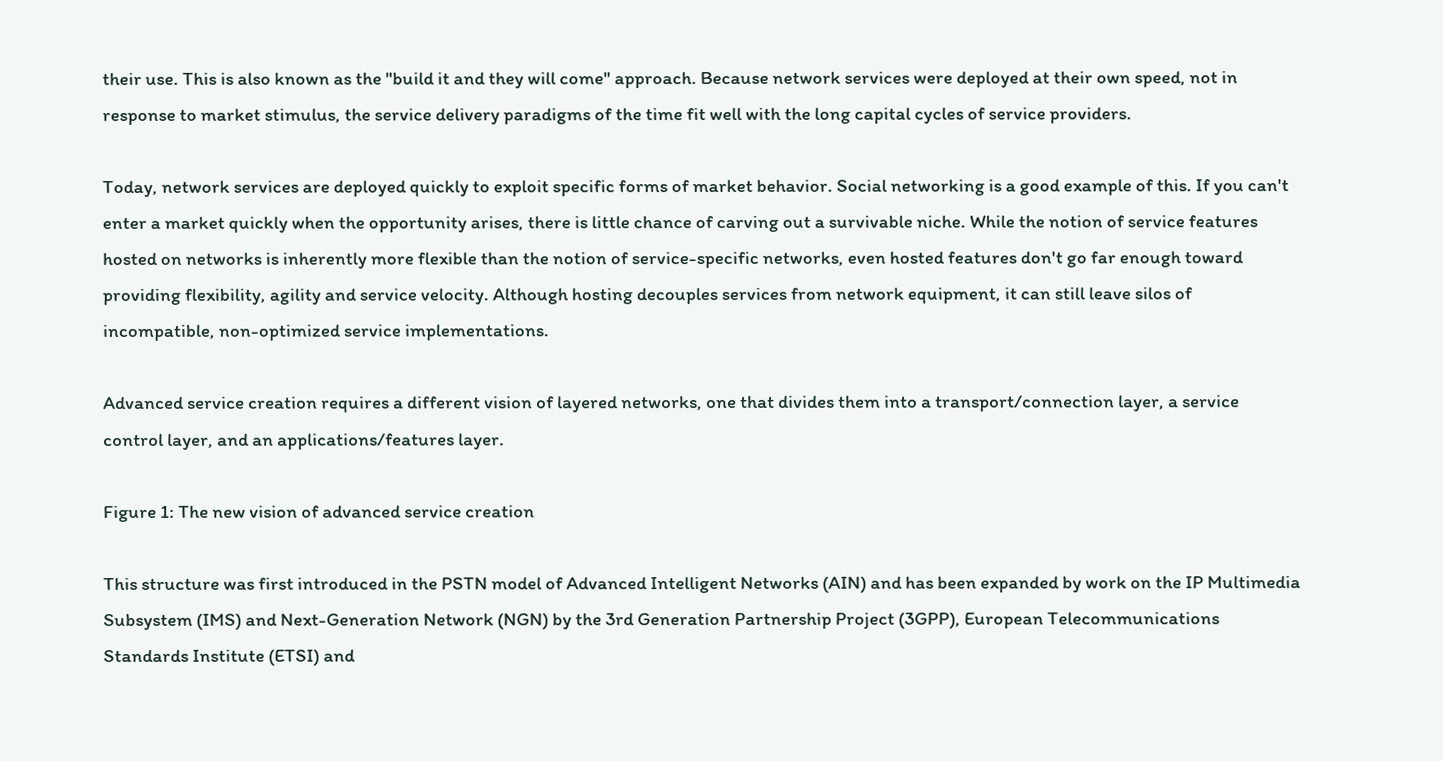their use. This is also known as the "build it and they will come" approach. Because network services were deployed at their own speed, not in response to market stimulus, the service delivery paradigms of the time fit well with the long capital cycles of service providers.

Today, network services are deployed quickly to exploit specific forms of market behavior. Social networking is a good example of this. If you can't enter a market quickly when the opportunity arises, there is little chance of carving out a survivable niche. While the notion of service features hosted on networks is inherently more flexible than the notion of service-specific networks, even hosted features don't go far enough toward providing flexibility, agility and service velocity. Although hosting decouples services from network equipment, it can still leave silos of incompatible, non-optimized service implementations.

Advanced service creation requires a different vision of layered networks, one that divides them into a transport/connection layer, a service control layer, and an applications/features layer.

Figure 1: The new vision of advanced service creation

This structure was first introduced in the PSTN model of Advanced Intelligent Networks (AIN) and has been expanded by work on the IP Multimedia Subsystem (IMS) and Next-Generation Network (NGN) by the 3rd Generation Partnership Project (3GPP), European Telecommunications Standards Institute (ETSI) and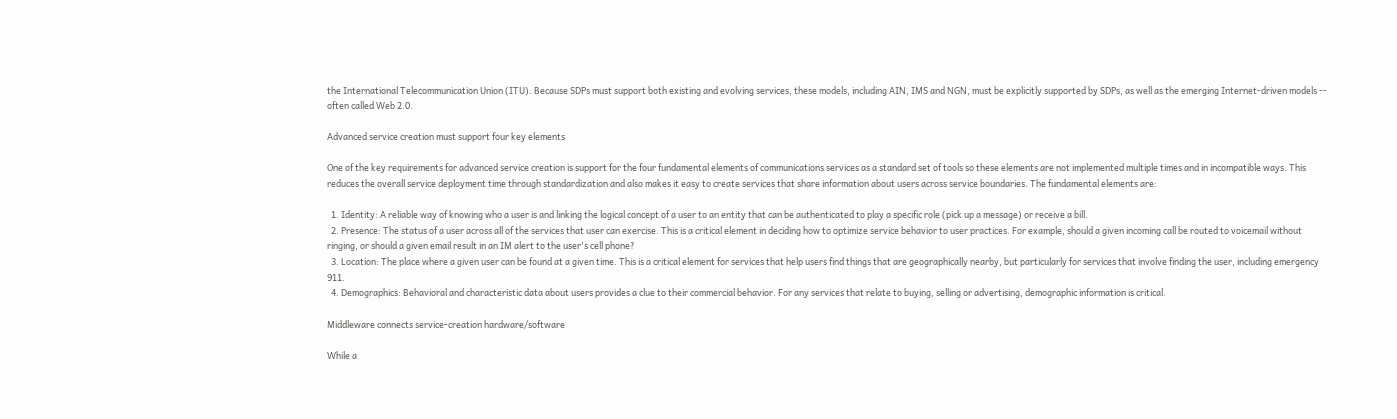the International Telecommunication Union (ITU). Because SDPs must support both existing and evolving services, these models, including AIN, IMS and NGN, must be explicitly supported by SDPs, as well as the emerging Internet-driven models -- often called Web 2.0.

Advanced service creation must support four key elements

One of the key requirements for advanced service creation is support for the four fundamental elements of communications services as a standard set of tools so these elements are not implemented multiple times and in incompatible ways. This reduces the overall service deployment time through standardization and also makes it easy to create services that share information about users across service boundaries. The fundamental elements are:

  1. Identity: A reliable way of knowing who a user is and linking the logical concept of a user to an entity that can be authenticated to play a specific role (pick up a message) or receive a bill.
  2. Presence: The status of a user across all of the services that user can exercise. This is a critical element in deciding how to optimize service behavior to user practices. For example, should a given incoming call be routed to voicemail without ringing, or should a given email result in an IM alert to the user's cell phone?
  3. Location: The place where a given user can be found at a given time. This is a critical element for services that help users find things that are geographically nearby, but particularly for services that involve finding the user, including emergency 911.
  4. Demographics: Behavioral and characteristic data about users provides a clue to their commercial behavior. For any services that relate to buying, selling or advertising, demographic information is critical.

Middleware connects service-creation hardware/software

While a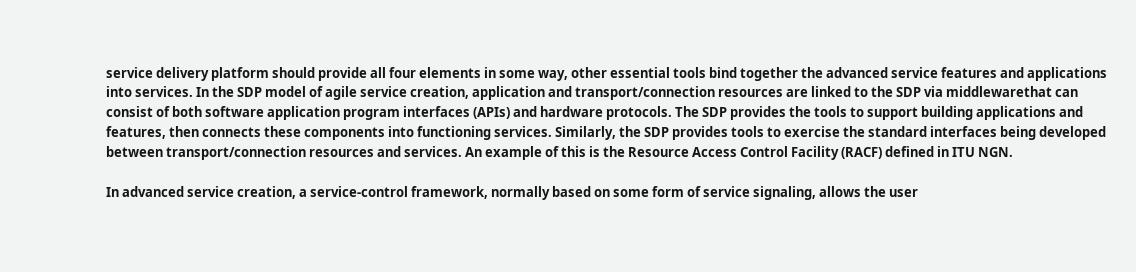service delivery platform should provide all four elements in some way, other essential tools bind together the advanced service features and applications into services. In the SDP model of agile service creation, application and transport/connection resources are linked to the SDP via middlewarethat can consist of both software application program interfaces (APIs) and hardware protocols. The SDP provides the tools to support building applications and features, then connects these components into functioning services. Similarly, the SDP provides tools to exercise the standard interfaces being developed between transport/connection resources and services. An example of this is the Resource Access Control Facility (RACF) defined in ITU NGN.

In advanced service creation, a service-control framework, normally based on some form of service signaling, allows the user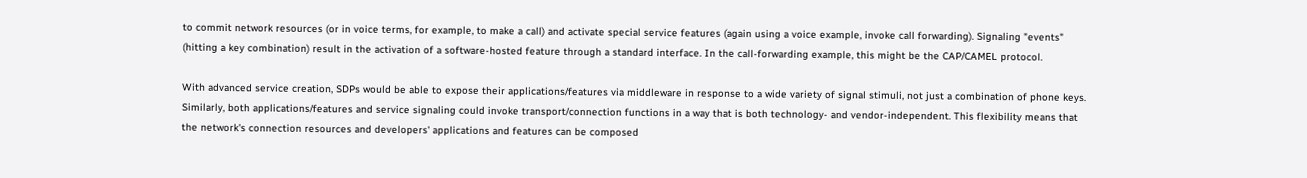to commit network resources (or in voice terms, for example, to make a call) and activate special service features (again using a voice example, invoke call forwarding). Signaling "events" (hitting a key combination) result in the activation of a software-hosted feature through a standard interface. In the call-forwarding example, this might be the CAP/CAMEL protocol.

With advanced service creation, SDPs would be able to expose their applications/features via middleware in response to a wide variety of signal stimuli, not just a combination of phone keys. Similarly, both applications/features and service signaling could invoke transport/connection functions in a way that is both technology- and vendor-independent. This flexibility means that the network's connection resources and developers' applications and features can be composed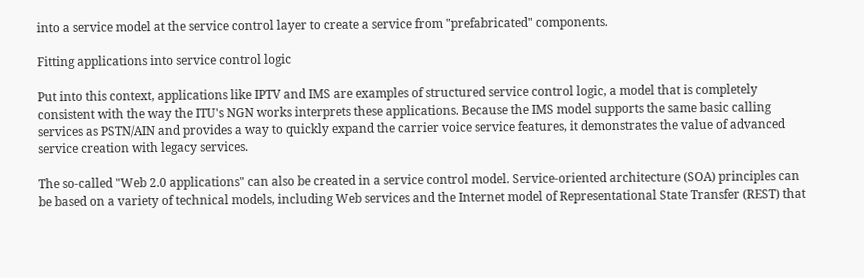into a service model at the service control layer to create a service from "prefabricated" components.

Fitting applications into service control logic

Put into this context, applications like IPTV and IMS are examples of structured service control logic, a model that is completely consistent with the way the ITU's NGN works interprets these applications. Because the IMS model supports the same basic calling services as PSTN/AIN and provides a way to quickly expand the carrier voice service features, it demonstrates the value of advanced service creation with legacy services.

The so-called "Web 2.0 applications" can also be created in a service control model. Service-oriented architecture (SOA) principles can be based on a variety of technical models, including Web services and the Internet model of Representational State Transfer (REST) that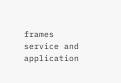frames service and application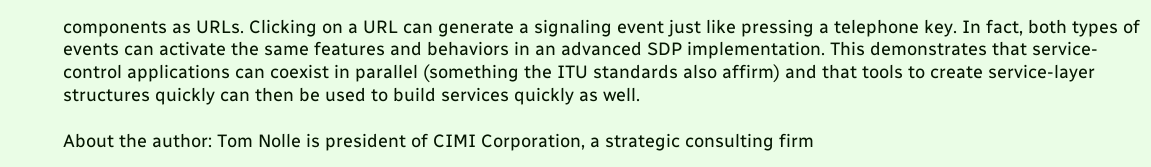components as URLs. Clicking on a URL can generate a signaling event just like pressing a telephone key. In fact, both types of events can activate the same features and behaviors in an advanced SDP implementation. This demonstrates that service-control applications can coexist in parallel (something the ITU standards also affirm) and that tools to create service-layer structures quickly can then be used to build services quickly as well.

About the author: Tom Nolle is president of CIMI Corporation, a strategic consulting firm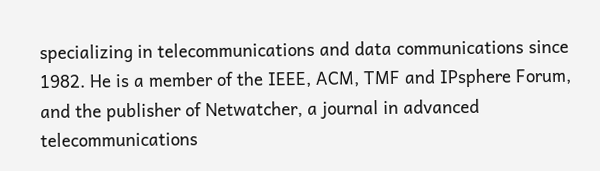specializing in telecommunications and data communications since 1982. He is a member of the IEEE, ACM, TMF and IPsphere Forum, and the publisher of Netwatcher, a journal in advanced telecommunications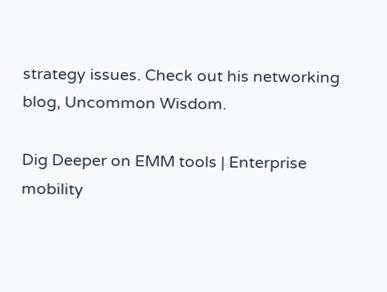strategy issues. Check out his networking blog, Uncommon Wisdom.

Dig Deeper on EMM tools | Enterprise mobility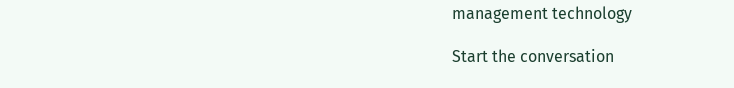management technology

Start the conversation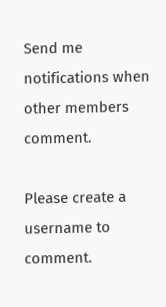Send me notifications when other members comment.

Please create a username to comment.